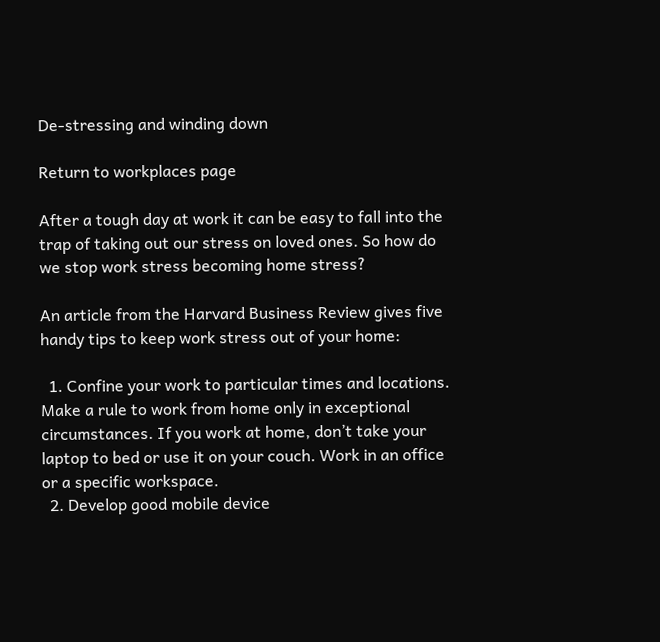De-stressing and winding down

Return to workplaces page

After a tough day at work it can be easy to fall into the trap of taking out our stress on loved ones. So how do we stop work stress becoming home stress?

An article from the Harvard Business Review gives five handy tips to keep work stress out of your home:

  1. Confine your work to particular times and locations. Make a rule to work from home only in exceptional circumstances. If you work at home, don’t take your laptop to bed or use it on your couch. Work in an office or a specific workspace.
  2. Develop good mobile device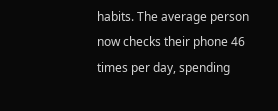habits. The average person now checks their phone 46 times per day, spending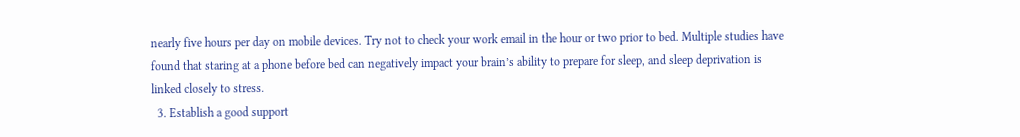nearly five hours per day on mobile devices. Try not to check your work email in the hour or two prior to bed. Multiple studies have found that staring at a phone before bed can negatively impact your brain’s ability to prepare for sleep, and sleep deprivation is linked closely to stress.
  3. Establish a good support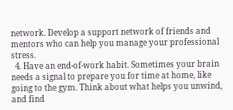network. Develop a support network of friends and mentors who can help you manage your professional stress.
  4. Have an end-of-work habit. Sometimes your brain needs a signal to prepare you for time at home, like going to the gym. Think about what helps you unwind, and find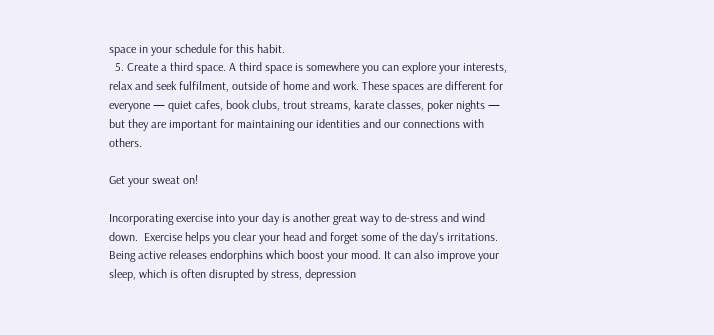space in your schedule for this habit.
  5. Create a third space. A third space is somewhere you can explore your interests, relax and seek fulfilment, outside of home and work. These spaces are different for everyone — quiet cafes, book clubs, trout streams, karate classes, poker nights — but they are important for maintaining our identities and our connections with others.

Get your sweat on!

Incorporating exercise into your day is another great way to de-stress and wind down.  Exercise helps you clear your head and forget some of the day's irritations. Being active releases endorphins which boost your mood. It can also improve your sleep, which is often disrupted by stress, depression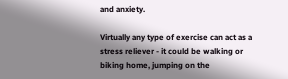and anxiety.

Virtually any type of exercise can act as a stress reliever - it could be walking or biking home, jumping on the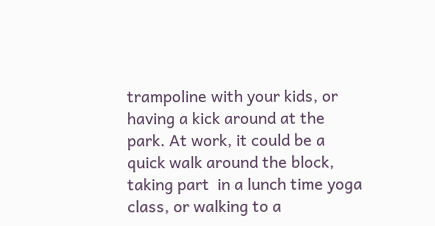trampoline with your kids, or having a kick around at the park. At work, it could be a quick walk around the block, taking part  in a lunch time yoga class, or walking to a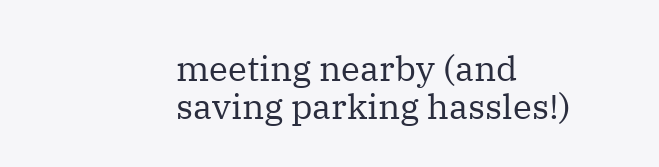meeting nearby (and saving parking hassles!)